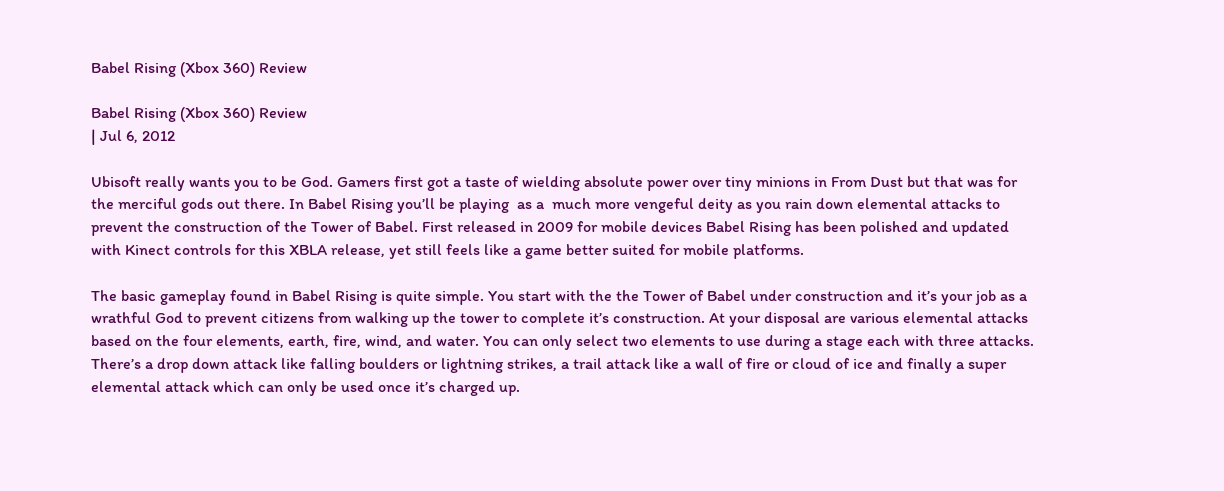Babel Rising (Xbox 360) Review

Babel Rising (Xbox 360) Review
| Jul 6, 2012

Ubisoft really wants you to be God. Gamers first got a taste of wielding absolute power over tiny minions in From Dust but that was for the merciful gods out there. In Babel Rising you’ll be playing  as a  much more vengeful deity as you rain down elemental attacks to prevent the construction of the Tower of Babel. First released in 2009 for mobile devices Babel Rising has been polished and updated with Kinect controls for this XBLA release, yet still feels like a game better suited for mobile platforms.

The basic gameplay found in Babel Rising is quite simple. You start with the the Tower of Babel under construction and it’s your job as a wrathful God to prevent citizens from walking up the tower to complete it’s construction. At your disposal are various elemental attacks based on the four elements, earth, fire, wind, and water. You can only select two elements to use during a stage each with three attacks. There’s a drop down attack like falling boulders or lightning strikes, a trail attack like a wall of fire or cloud of ice and finally a super elemental attack which can only be used once it’s charged up.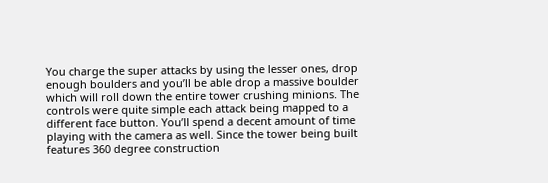You charge the super attacks by using the lesser ones, drop enough boulders and you’ll be able drop a massive boulder which will roll down the entire tower crushing minions. The controls were quite simple each attack being mapped to a different face button. You’ll spend a decent amount of time playing with the camera as well. Since the tower being built features 360 degree construction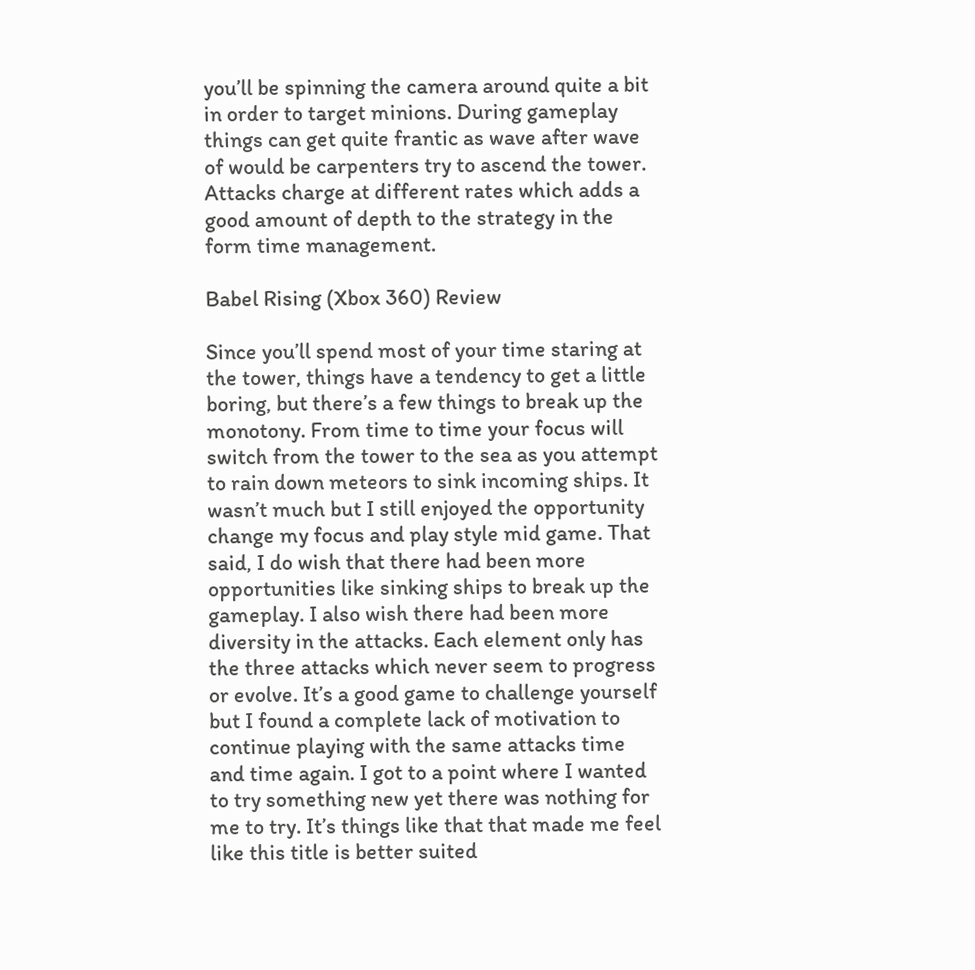you’ll be spinning the camera around quite a bit in order to target minions. During gameplay things can get quite frantic as wave after wave of would be carpenters try to ascend the tower. Attacks charge at different rates which adds a good amount of depth to the strategy in the form time management.

Babel Rising (Xbox 360) Review

Since you’ll spend most of your time staring at the tower, things have a tendency to get a little boring, but there’s a few things to break up the monotony. From time to time your focus will switch from the tower to the sea as you attempt to rain down meteors to sink incoming ships. It wasn’t much but I still enjoyed the opportunity change my focus and play style mid game. That said, I do wish that there had been more opportunities like sinking ships to break up the gameplay. I also wish there had been more diversity in the attacks. Each element only has the three attacks which never seem to progress or evolve. It’s a good game to challenge yourself but I found a complete lack of motivation to continue playing with the same attacks time and time again. I got to a point where I wanted to try something new yet there was nothing for me to try. It’s things like that that made me feel like this title is better suited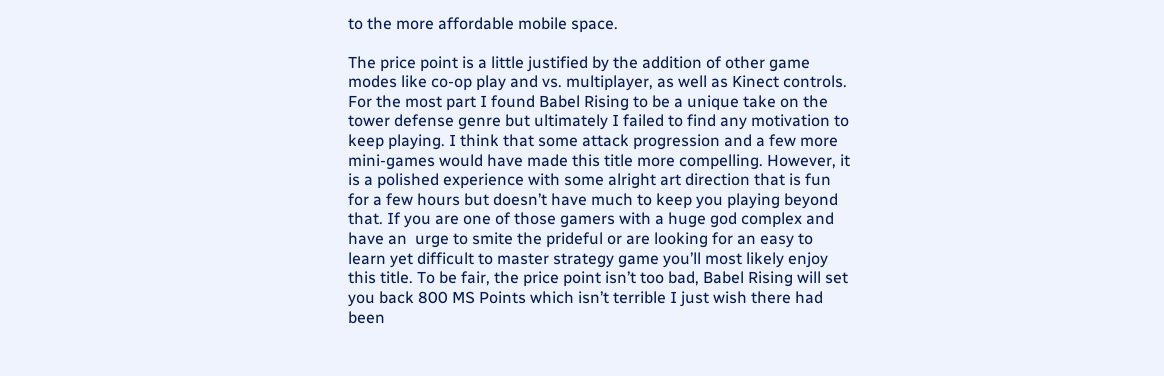to the more affordable mobile space.

The price point is a little justified by the addition of other game modes like co-op play and vs. multiplayer, as well as Kinect controls. For the most part I found Babel Rising to be a unique take on the tower defense genre but ultimately I failed to find any motivation to keep playing. I think that some attack progression and a few more mini-games would have made this title more compelling. However, it is a polished experience with some alright art direction that is fun for a few hours but doesn’t have much to keep you playing beyond that. If you are one of those gamers with a huge god complex and have an  urge to smite the prideful or are looking for an easy to learn yet difficult to master strategy game you’ll most likely enjoy this title. To be fair, the price point isn’t too bad, Babel Rising will set you back 800 MS Points which isn’t terrible I just wish there had been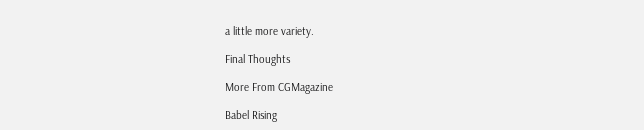a little more variety.

Final Thoughts

More From CGMagazine

Babel Rising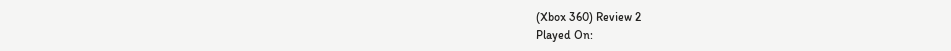(Xbox 360) Review 2
Played On: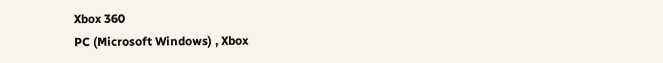Xbox 360
PC (Microsoft Windows) , Xbox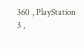360 , PlayStation 3 ,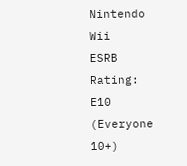Nintendo Wii
ESRB Rating:
E10 (Everyone 10+)